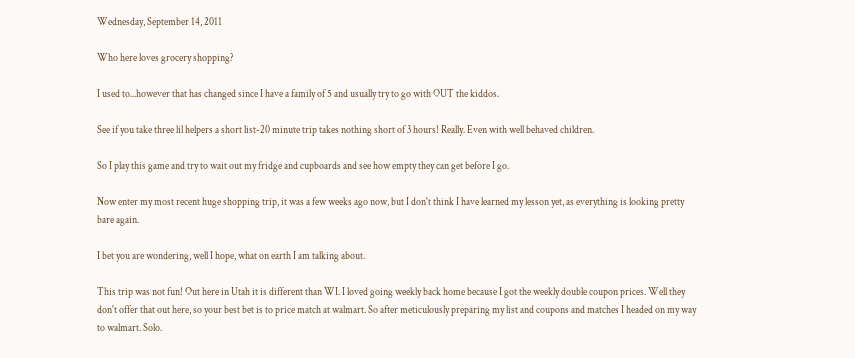Wednesday, September 14, 2011

Who here loves grocery shopping?

I used to...however that has changed since I have a family of 5 and usually try to go with OUT the kiddos.

See if you take three lil helpers a short list-20 minute trip takes nothing short of 3 hours! Really. Even with well behaved children.

So I play this game and try to wait out my fridge and cupboards and see how empty they can get before I go.

Now enter my most recent huge shopping trip, it was a few weeks ago now, but I don't think I have learned my lesson yet, as everything is looking pretty bare again.

I bet you are wondering, well I hope, what on earth I am talking about.

This trip was not fun! Out here in Utah it is different than WI. I loved going weekly back home because I got the weekly double coupon prices. Well they don't offer that out here, so your best bet is to price match at walmart. So after meticulously preparing my list and coupons and matches I headed on my way to walmart. Solo.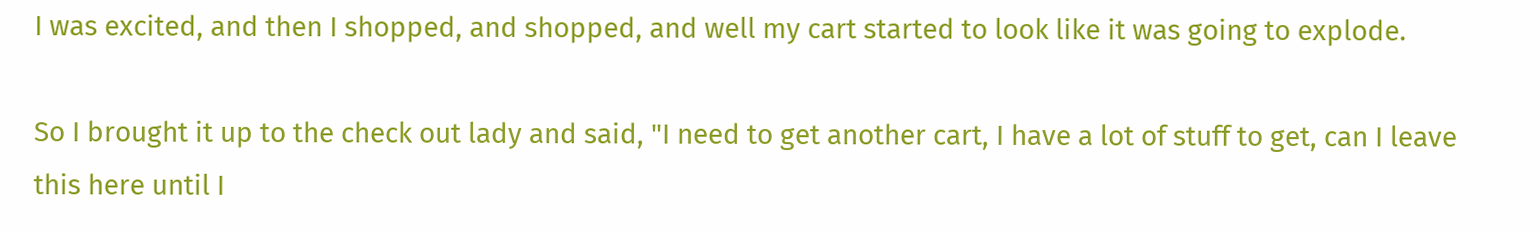I was excited, and then I shopped, and shopped, and well my cart started to look like it was going to explode.

So I brought it up to the check out lady and said, "I need to get another cart, I have a lot of stuff to get, can I leave this here until I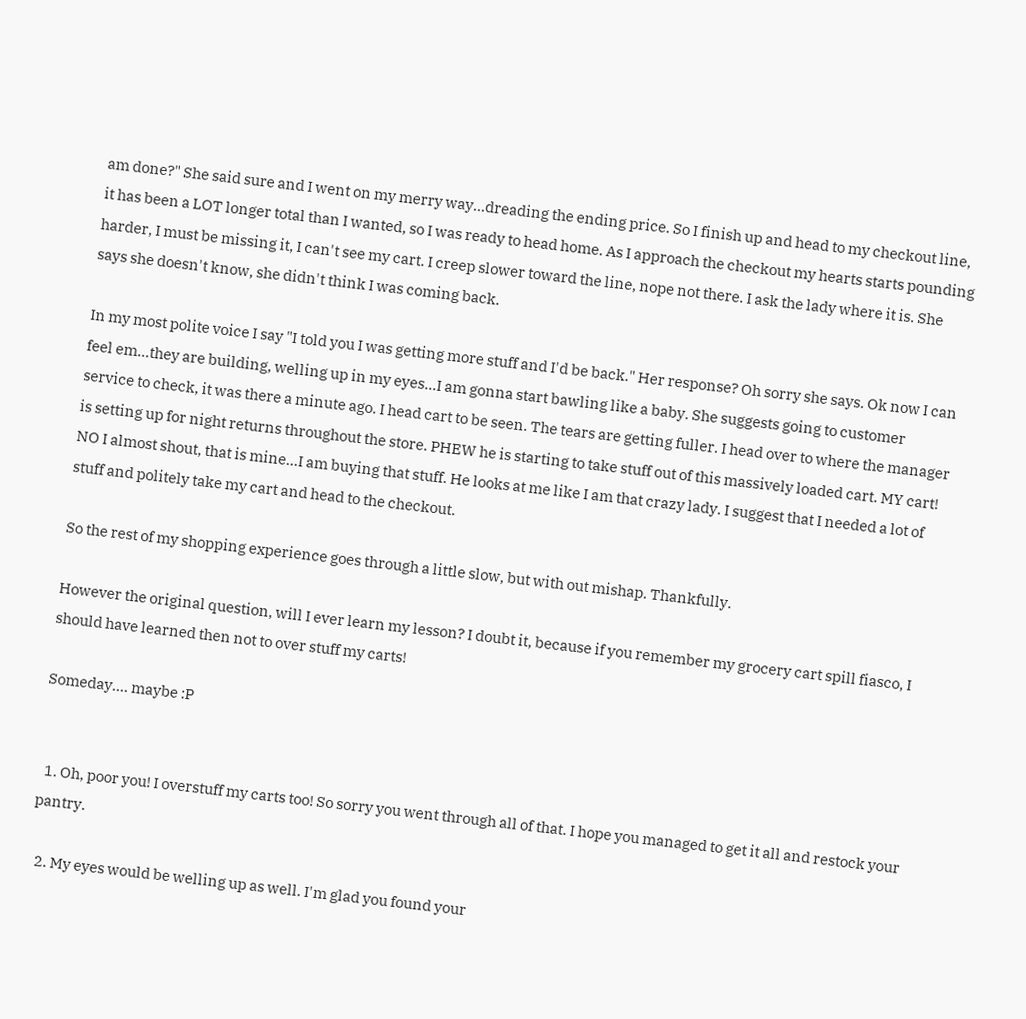am done?" She said sure and I went on my merry way...dreading the ending price. So I finish up and head to my checkout line, it has been a LOT longer total than I wanted, so I was ready to head home. As I approach the checkout my hearts starts pounding harder, I must be missing it, I can't see my cart. I creep slower toward the line, nope not there. I ask the lady where it is. She says she doesn't know, she didn't think I was coming back.

In my most polite voice I say "I told you I was getting more stuff and I'd be back." Her response? Oh sorry she says. Ok now I can feel em...they are building, welling up in my eyes...I am gonna start bawling like a baby. She suggests going to customer service to check, it was there a minute ago. I head cart to be seen. The tears are getting fuller. I head over to where the manager is setting up for night returns throughout the store. PHEW he is starting to take stuff out of this massively loaded cart. MY cart! NO I almost shout, that is mine...I am buying that stuff. He looks at me like I am that crazy lady. I suggest that I needed a lot of stuff and politely take my cart and head to the checkout.

So the rest of my shopping experience goes through a little slow, but with out mishap. Thankfully.

However the original question, will I ever learn my lesson? I doubt it, because if you remember my grocery cart spill fiasco, I should have learned then not to over stuff my carts!

Someday.... maybe :P


  1. Oh, poor you! I overstuff my carts too! So sorry you went through all of that. I hope you managed to get it all and restock your pantry.

  2. My eyes would be welling up as well. I'm glad you found your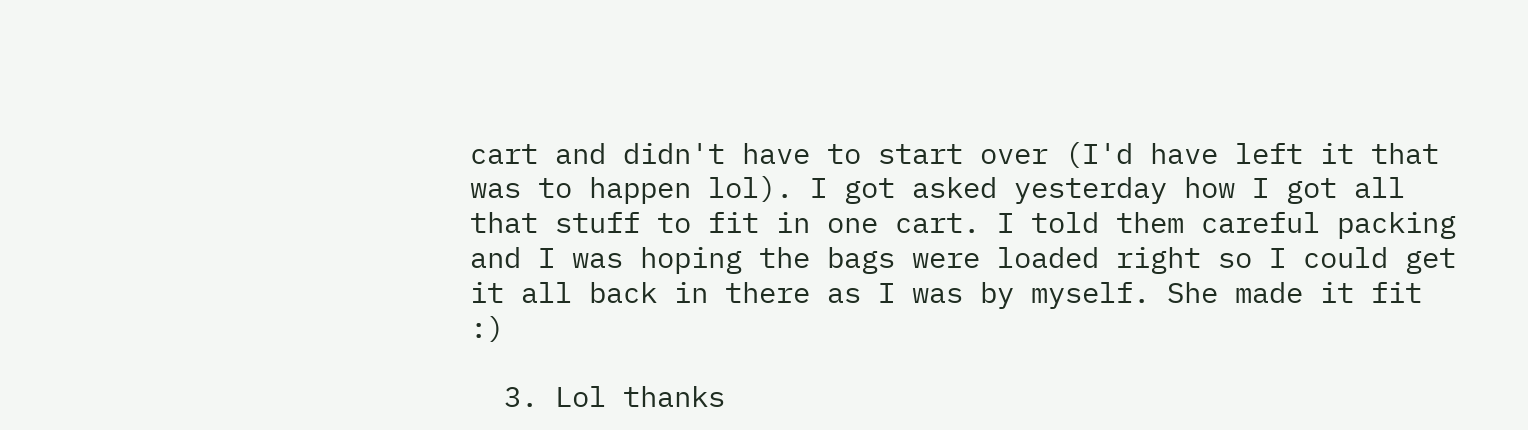cart and didn't have to start over (I'd have left it that was to happen lol). I got asked yesterday how I got all that stuff to fit in one cart. I told them careful packing and I was hoping the bags were loaded right so I could get it all back in there as I was by myself. She made it fit :)

  3. Lol thanks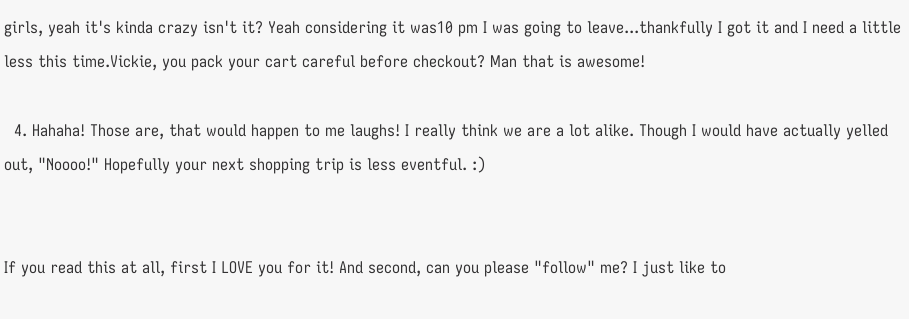girls, yeah it's kinda crazy isn't it? Yeah considering it was10 pm I was going to leave...thankfully I got it and I need a little less this time.Vickie, you pack your cart careful before checkout? Man that is awesome!

  4. Hahaha! Those are, that would happen to me laughs! I really think we are a lot alike. Though I would have actually yelled out, "Noooo!" Hopefully your next shopping trip is less eventful. :)


If you read this at all, first I LOVE you for it! And second, can you please "follow" me? I just like to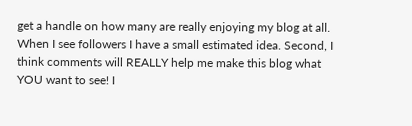get a handle on how many are really enjoying my blog at all. When I see followers I have a small estimated idea. Second, I think comments will REALLY help me make this blog what YOU want to see! I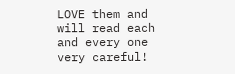LOVE them and will read each and every one very careful!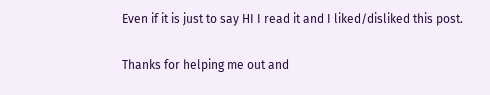Even if it is just to say HI I read it and I liked/disliked this post.

Thanks for helping me out and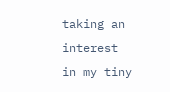taking an interest in my tiny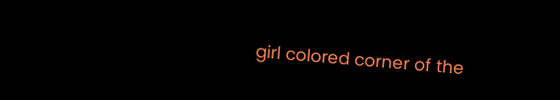girl colored corner of the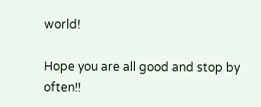world!

Hope you are all good and stop by often!!